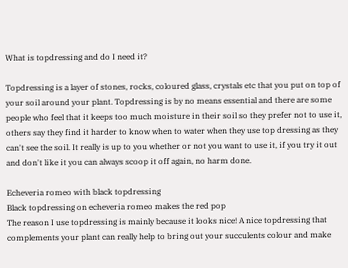What is topdressing and do I need it?

Topdressing is a layer of stones, rocks, coloured glass, crystals etc that you put on top of your soil around your plant. Topdressing is by no means essential and there are some people who feel that it keeps too much moisture in their soil so they prefer not to use it, others say they find it harder to know when to water when they use top dressing as they can't see the soil. It really is up to you whether or not you want to use it, if you try it out and don't like it you can always scoop it off again, no harm done.

Echeveria romeo with black topdressing
Black topdressing on echeveria romeo makes the red pop
The reason I use topdressing is mainly because it looks nice! A nice topdressing that complements your plant can really help to bring out your succulents colour and make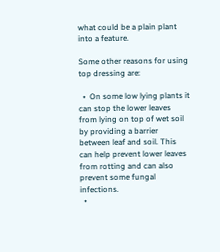what could be a plain plant into a feature.

Some other reasons for using top dressing are:

  •  On some low lying plants it can stop the lower leaves from lying on top of wet soil by providing a barrier between leaf and soil. This can help prevent lower leaves from rotting and can also prevent some fungal infections.
  •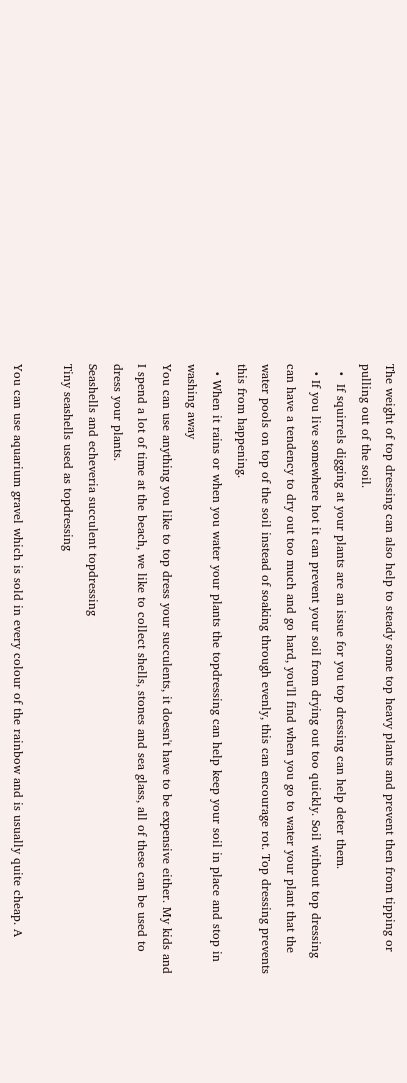The weight of top dressing can also help to steady some top heavy plants and prevent then from tipping or pulling out of the soil.
  •  If squirrels digging at your plants are an issue for you top dressing can help deter them.
  • If you live somewhere hot it can prevent your soil from drying out too quickly. Soil without top dressing can have a tendency to dry out too much and go hard, you'll find when you go to water your plant that the water pools on top of the soil instead of soaking through evenly, this can encourage rot. Top dressing prevents this from happening.
  • When it rains or when you water your plants the topdressing can help keep your soil in place and stop in washing away
You can use anything you like to top dress your succulents, it doesn't have to be expensive either. My kids and I spend a lot of time at the beach, we like to collect shells, stones and sea glass, all of these can be used to dress your plants.
Seashells and echeveria succulent topdressing
Tiny seashells used as topdressing

You can use aquarium gravel which is sold in every colour of the rainbow and is usually quite cheap. A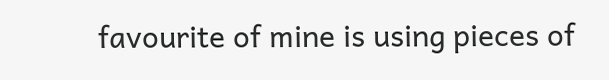favourite of mine is using pieces of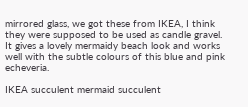mirrored glass, we got these from IKEA, I think they were supposed to be used as candle gravel. It gives a lovely mermaidy beach look and works well with the subtle colours of this blue and pink echeveria.

IKEA succulent mermaid succulent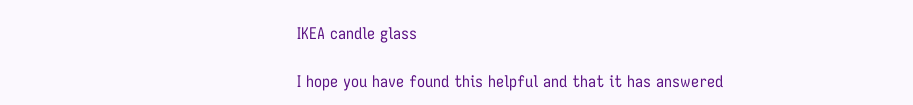IKEA candle glass

I hope you have found this helpful and that it has answered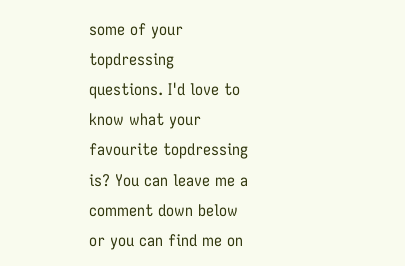some of your topdressing questions. I'd love to know what your favourite topdressing is? You can leave me a comment down below or you can find me on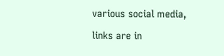various social media, links are in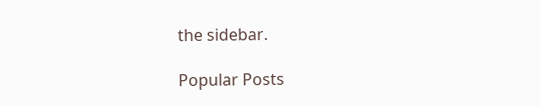the sidebar.

Popular Posts